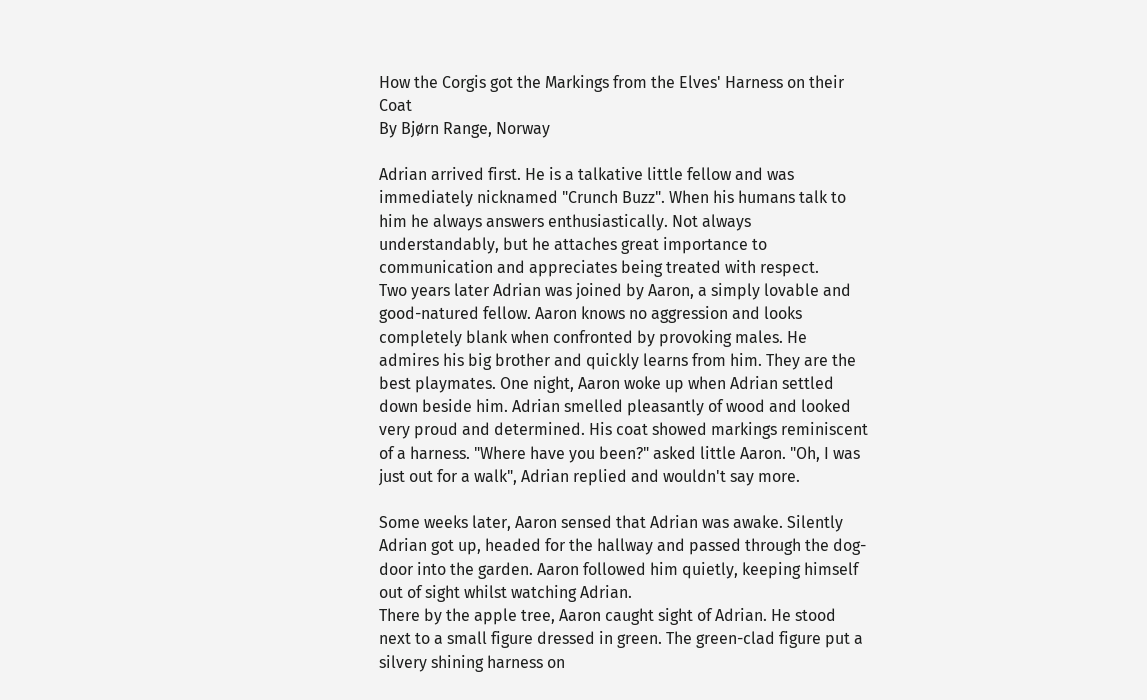How the Corgis got the Markings from the Elves' Harness on their Coat
By Bjørn Range, Norway

Adrian arrived first. He is a talkative little fellow and was immediately nicknamed "Crunch Buzz". When his humans talk to him he always answers enthusiastically. Not always understandably, but he attaches great importance to communication and appreciates being treated with respect.
Two years later Adrian was joined by Aaron, a simply lovable and good-natured fellow. Aaron knows no aggression and looks completely blank when confronted by provoking males. He admires his big brother and quickly learns from him. They are the best playmates. One night, Aaron woke up when Adrian settled down beside him. Adrian smelled pleasantly of wood and looked very proud and determined. His coat showed markings reminiscent of a harness. "Where have you been?" asked little Aaron. "Oh, I was just out for a walk", Adrian replied and wouldn't say more.

Some weeks later, Aaron sensed that Adrian was awake. Silently Adrian got up, headed for the hallway and passed through the dog-door into the garden. Aaron followed him quietly, keeping himself out of sight whilst watching Adrian.
There by the apple tree, Aaron caught sight of Adrian. He stood next to a small figure dressed in green. The green-clad figure put a silvery shining harness on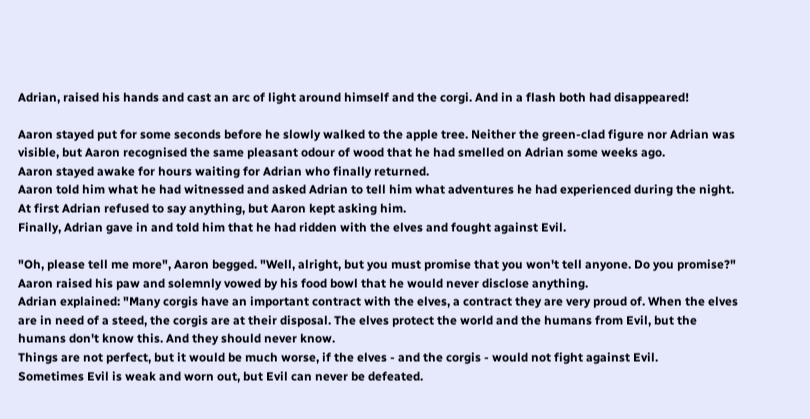Adrian, raised his hands and cast an arc of light around himself and the corgi. And in a flash both had disappeared!

Aaron stayed put for some seconds before he slowly walked to the apple tree. Neither the green-clad figure nor Adrian was visible, but Aaron recognised the same pleasant odour of wood that he had smelled on Adrian some weeks ago.
Aaron stayed awake for hours waiting for Adrian who finally returned.
Aaron told him what he had witnessed and asked Adrian to tell him what adventures he had experienced during the night. At first Adrian refused to say anything, but Aaron kept asking him.
Finally, Adrian gave in and told him that he had ridden with the elves and fought against Evil.

"Oh, please tell me more", Aaron begged. "Well, alright, but you must promise that you won't tell anyone. Do you promise?" Aaron raised his paw and solemnly vowed by his food bowl that he would never disclose anything.
Adrian explained: "Many corgis have an important contract with the elves, a contract they are very proud of. When the elves are in need of a steed, the corgis are at their disposal. The elves protect the world and the humans from Evil, but the humans don't know this. And they should never know.
Things are not perfect, but it would be much worse, if the elves - and the corgis - would not fight against Evil.
Sometimes Evil is weak and worn out, but Evil can never be defeated.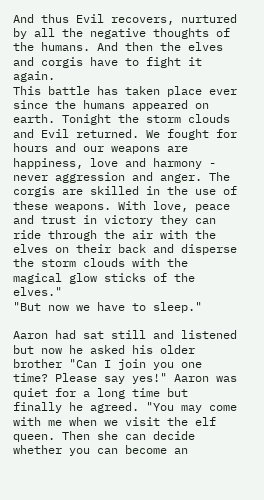And thus Evil recovers, nurtured by all the negative thoughts of the humans. And then the elves and corgis have to fight it again.
This battle has taken place ever since the humans appeared on earth. Tonight the storm clouds and Evil returned. We fought for hours and our weapons are happiness, love and harmony - never aggression and anger. The corgis are skilled in the use of these weapons. With love, peace and trust in victory they can ride through the air with the elves on their back and disperse the storm clouds with the magical glow sticks of the elves."
"But now we have to sleep."

Aaron had sat still and listened but now he asked his older brother "Can I join you one time? Please say yes!" Aaron was quiet for a long time but finally he agreed. "You may come with me when we visit the elf queen. Then she can decide whether you can become an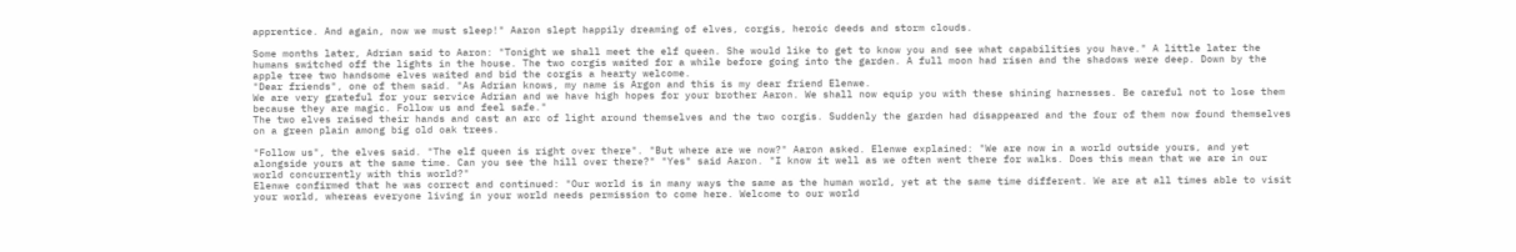apprentice. And again, now we must sleep!" Aaron slept happily dreaming of elves, corgis, heroic deeds and storm clouds.

Some months later, Adrian said to Aaron: "Tonight we shall meet the elf queen. She would like to get to know you and see what capabilities you have." A little later the humans switched off the lights in the house. The two corgis waited for a while before going into the garden. A full moon had risen and the shadows were deep. Down by the apple tree two handsome elves waited and bid the corgis a hearty welcome.
"Dear friends", one of them said. "As Adrian knows, my name is Argon and this is my dear friend Elenwe.
We are very grateful for your service Adrian and we have high hopes for your brother Aaron. We shall now equip you with these shining harnesses. Be careful not to lose them because they are magic. Follow us and feel safe."
The two elves raised their hands and cast an arc of light around themselves and the two corgis. Suddenly the garden had disappeared and the four of them now found themselves on a green plain among big old oak trees.

"Follow us", the elves said. "The elf queen is right over there". "But where are we now?" Aaron asked. Elenwe explained: "We are now in a world outside yours, and yet alongside yours at the same time. Can you see the hill over there?" "Yes" said Aaron. "I know it well as we often went there for walks. Does this mean that we are in our world concurrently with this world?"
Elenwe confirmed that he was correct and continued: "Our world is in many ways the same as the human world, yet at the same time different. We are at all times able to visit your world, whereas everyone living in your world needs permission to come here. Welcome to our world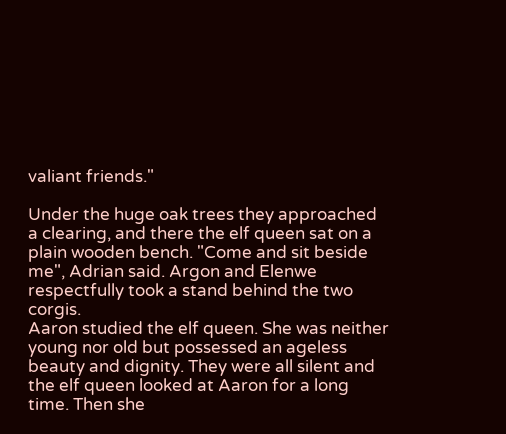valiant friends."

Under the huge oak trees they approached a clearing, and there the elf queen sat on a plain wooden bench. "Come and sit beside me", Adrian said. Argon and Elenwe respectfully took a stand behind the two corgis.
Aaron studied the elf queen. She was neither young nor old but possessed an ageless beauty and dignity. They were all silent and the elf queen looked at Aaron for a long time. Then she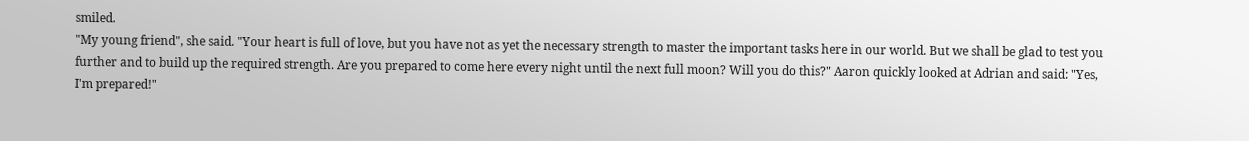smiled.
"My young friend", she said. "Your heart is full of love, but you have not as yet the necessary strength to master the important tasks here in our world. But we shall be glad to test you further and to build up the required strength. Are you prepared to come here every night until the next full moon? Will you do this?" Aaron quickly looked at Adrian and said: "Yes, I'm prepared!"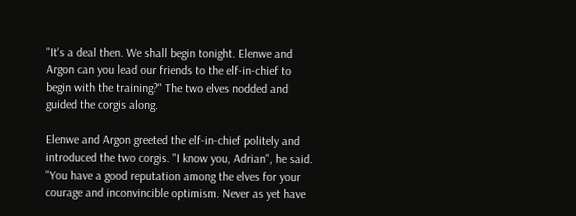"It's a deal then. We shall begin tonight. Elenwe and Argon can you lead our friends to the elf-in-chief to begin with the training?" The two elves nodded and guided the corgis along.

Elenwe and Argon greeted the elf-in-chief politely and introduced the two corgis. "I know you, Adrian", he said. "You have a good reputation among the elves for your courage and inconvincible optimism. Never as yet have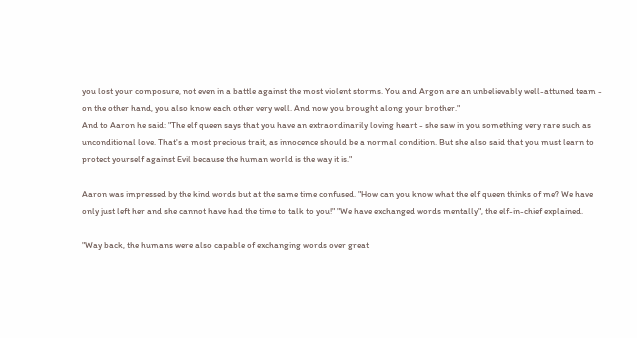you lost your composure, not even in a battle against the most violent storms. You and Argon are an unbelievably well-attuned team - on the other hand, you also know each other very well. And now you brought along your brother."
And to Aaron he said: "The elf queen says that you have an extraordinarily loving heart - she saw in you something very rare such as unconditional love. That's a most precious trait, as innocence should be a normal condition. But she also said that you must learn to protect yourself against Evil because the human world is the way it is."

Aaron was impressed by the kind words but at the same time confused. "How can you know what the elf queen thinks of me? We have only just left her and she cannot have had the time to talk to you!" "We have exchanged words mentally", the elf-in-chief explained.

"Way back, the humans were also capable of exchanging words over great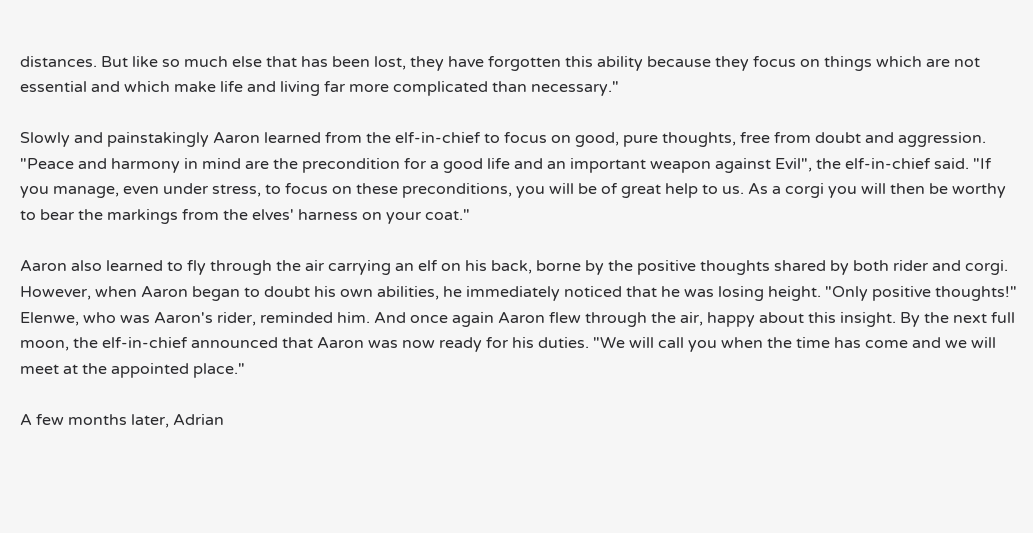distances. But like so much else that has been lost, they have forgotten this ability because they focus on things which are not essential and which make life and living far more complicated than necessary."

Slowly and painstakingly Aaron learned from the elf-in-chief to focus on good, pure thoughts, free from doubt and aggression. "Peace and harmony in mind are the precondition for a good life and an important weapon against Evil", the elf-in-chief said. "If you manage, even under stress, to focus on these preconditions, you will be of great help to us. As a corgi you will then be worthy to bear the markings from the elves' harness on your coat."

Aaron also learned to fly through the air carrying an elf on his back, borne by the positive thoughts shared by both rider and corgi.
However, when Aaron began to doubt his own abilities, he immediately noticed that he was losing height. "Only positive thoughts!" Elenwe, who was Aaron's rider, reminded him. And once again Aaron flew through the air, happy about this insight. By the next full moon, the elf-in-chief announced that Aaron was now ready for his duties. "We will call you when the time has come and we will meet at the appointed place."

A few months later, Adrian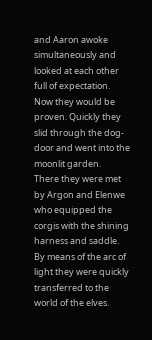and Aaron awoke simultaneously and looked at each other full of expectation. Now they would be proven. Quickly they slid through the dog- door and went into the moonlit garden.
There they were met by Argon and Elenwe who equipped the corgis with the shining harness and saddle. By means of the arc of light they were quickly transferred to the world of the elves.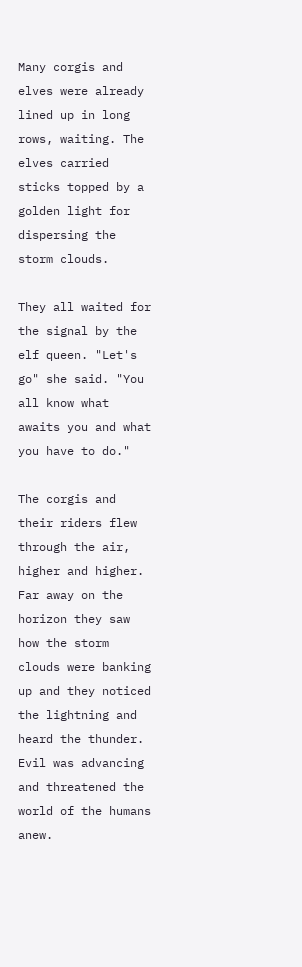Many corgis and elves were already lined up in long rows, waiting. The elves carried sticks topped by a golden light for dispersing the storm clouds.

They all waited for the signal by the elf queen. "Let's go" she said. "You all know what awaits you and what you have to do."

The corgis and their riders flew through the air, higher and higher. Far away on the horizon they saw how the storm clouds were banking up and they noticed the lightning and heard the thunder. Evil was advancing and threatened the world of the humans anew.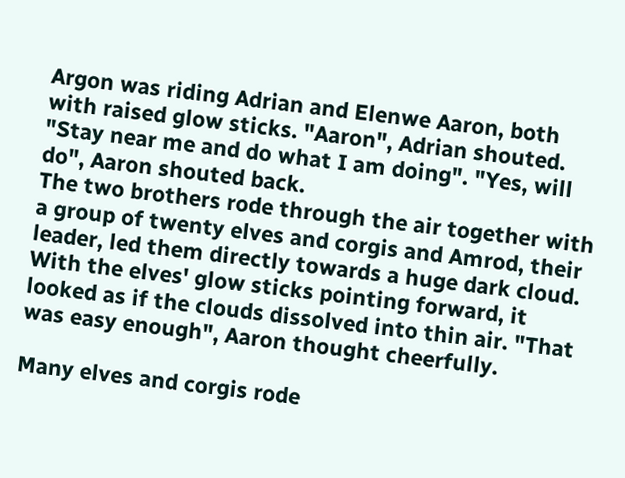Argon was riding Adrian and Elenwe Aaron, both with raised glow sticks. "Aaron", Adrian shouted. "Stay near me and do what I am doing". "Yes, will do", Aaron shouted back.
The two brothers rode through the air together with a group of twenty elves and corgis and Amrod, their leader, led them directly towards a huge dark cloud. With the elves' glow sticks pointing forward, it looked as if the clouds dissolved into thin air. "That was easy enough", Aaron thought cheerfully.

Many elves and corgis rode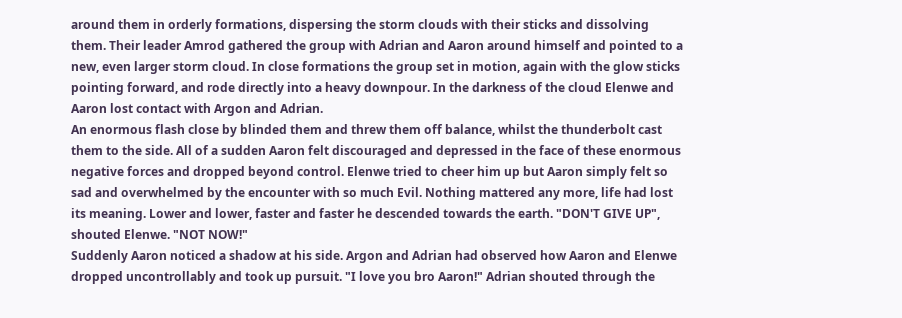around them in orderly formations, dispersing the storm clouds with their sticks and dissolving them. Their leader Amrod gathered the group with Adrian and Aaron around himself and pointed to a new, even larger storm cloud. In close formations the group set in motion, again with the glow sticks pointing forward, and rode directly into a heavy downpour. In the darkness of the cloud Elenwe and Aaron lost contact with Argon and Adrian.
An enormous flash close by blinded them and threw them off balance, whilst the thunderbolt cast them to the side. All of a sudden Aaron felt discouraged and depressed in the face of these enormous negative forces and dropped beyond control. Elenwe tried to cheer him up but Aaron simply felt so sad and overwhelmed by the encounter with so much Evil. Nothing mattered any more, life had lost its meaning. Lower and lower, faster and faster he descended towards the earth. "DON'T GIVE UP", shouted Elenwe. "NOT NOW!"
Suddenly Aaron noticed a shadow at his side. Argon and Adrian had observed how Aaron and Elenwe dropped uncontrollably and took up pursuit. "I love you bro Aaron!" Adrian shouted through the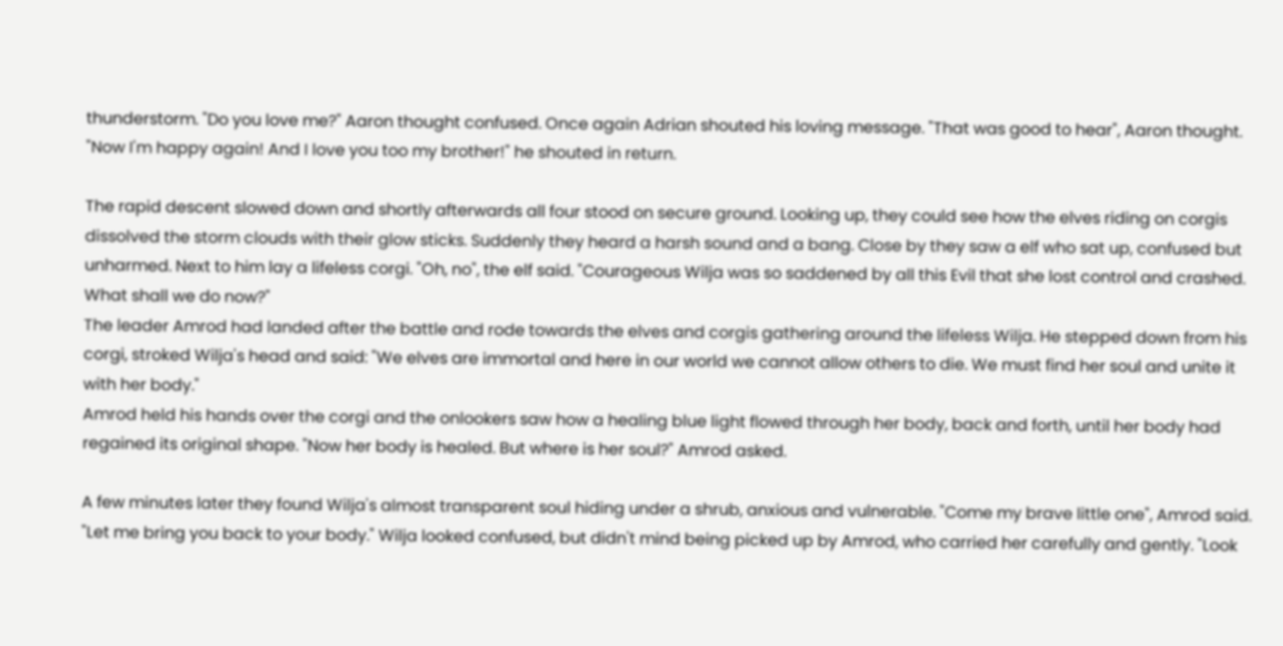thunderstorm. "Do you love me?" Aaron thought confused. Once again Adrian shouted his loving message. "That was good to hear", Aaron thought. "Now I'm happy again! And I love you too my brother!" he shouted in return.

The rapid descent slowed down and shortly afterwards all four stood on secure ground. Looking up, they could see how the elves riding on corgis dissolved the storm clouds with their glow sticks. Suddenly they heard a harsh sound and a bang. Close by they saw a elf who sat up, confused but unharmed. Next to him lay a lifeless corgi. "Oh, no", the elf said. "Courageous Wilja was so saddened by all this Evil that she lost control and crashed. What shall we do now?"
The leader Amrod had landed after the battle and rode towards the elves and corgis gathering around the lifeless Wilja. He stepped down from his corgi, stroked Wilja's head and said: "We elves are immortal and here in our world we cannot allow others to die. We must find her soul and unite it with her body."
Amrod held his hands over the corgi and the onlookers saw how a healing blue light flowed through her body, back and forth, until her body had regained its original shape. "Now her body is healed. But where is her soul?" Amrod asked.

A few minutes later they found Wilja's almost transparent soul hiding under a shrub, anxious and vulnerable. "Come my brave little one", Amrod said. "Let me bring you back to your body." Wilja looked confused, but didn't mind being picked up by Amrod, who carried her carefully and gently. "Look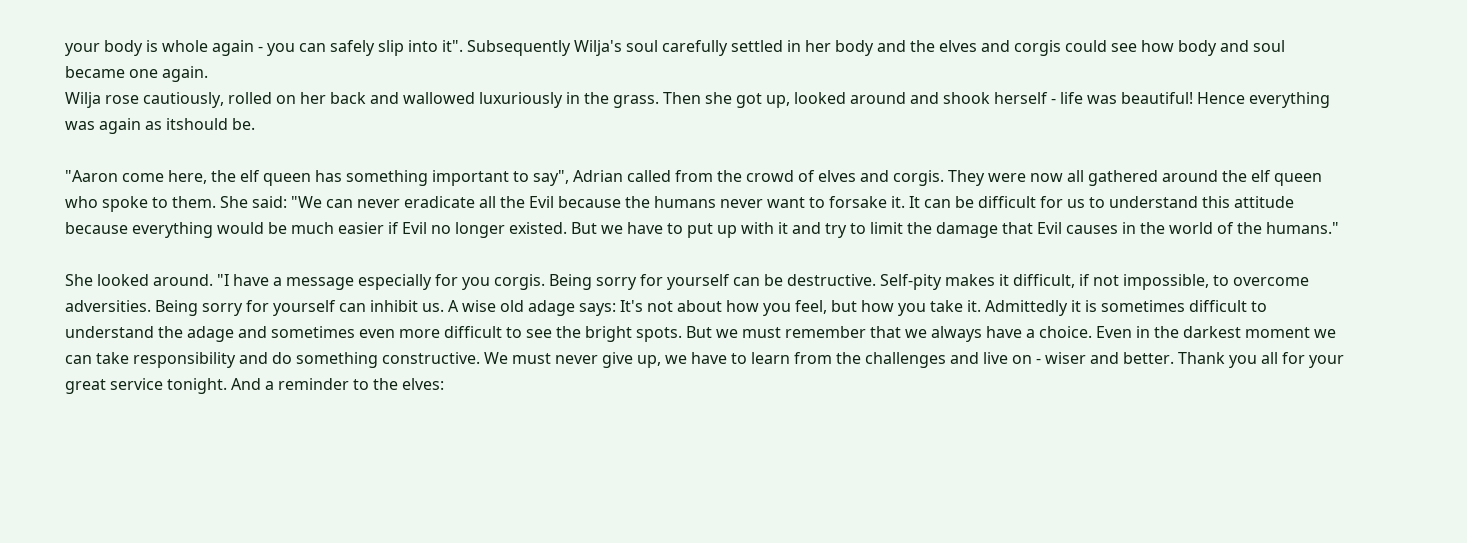your body is whole again - you can safely slip into it". Subsequently Wilja's soul carefully settled in her body and the elves and corgis could see how body and soul became one again.
Wilja rose cautiously, rolled on her back and wallowed luxuriously in the grass. Then she got up, looked around and shook herself - life was beautiful! Hence everything was again as itshould be.

"Aaron come here, the elf queen has something important to say", Adrian called from the crowd of elves and corgis. They were now all gathered around the elf queen who spoke to them. She said: "We can never eradicate all the Evil because the humans never want to forsake it. It can be difficult for us to understand this attitude because everything would be much easier if Evil no longer existed. But we have to put up with it and try to limit the damage that Evil causes in the world of the humans."

She looked around. "I have a message especially for you corgis. Being sorry for yourself can be destructive. Self-pity makes it difficult, if not impossible, to overcome adversities. Being sorry for yourself can inhibit us. A wise old adage says: It's not about how you feel, but how you take it. Admittedly it is sometimes difficult to understand the adage and sometimes even more difficult to see the bright spots. But we must remember that we always have a choice. Even in the darkest moment we can take responsibility and do something constructive. We must never give up, we have to learn from the challenges and live on - wiser and better. Thank you all for your great service tonight. And a reminder to the elves: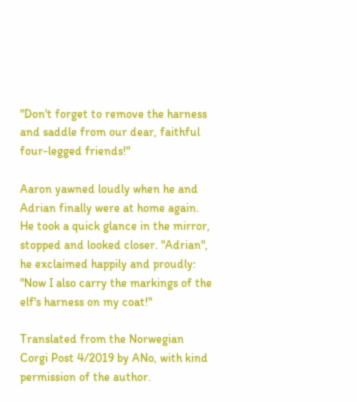"Don't forget to remove the harness and saddle from our dear, faithful four-legged friends!"

Aaron yawned loudly when he and Adrian finally were at home again. He took a quick glance in the mirror, stopped and looked closer. "Adrian", he exclaimed happily and proudly: "Now I also carry the markings of the elf's harness on my coat!"

Translated from the Norwegian Corgi Post 4/2019 by ANo, with kind permission of the author.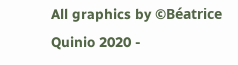All graphics by ©Béatrice Quinio 2020 -